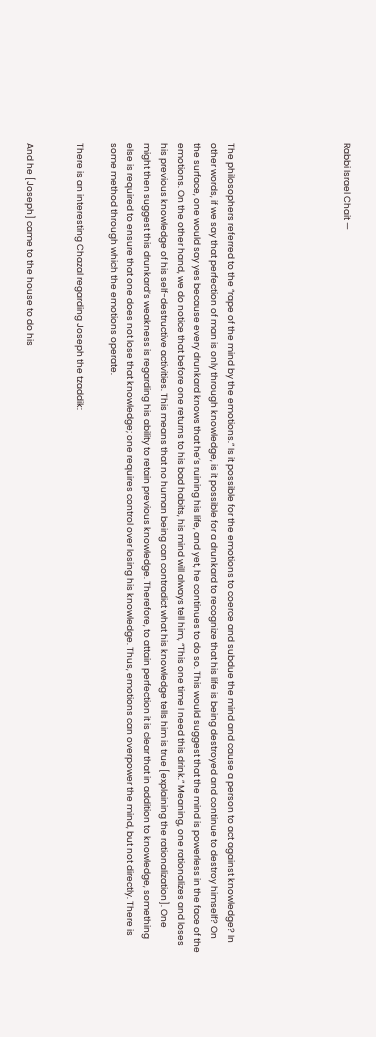Rabbi Israel Chait —






The philosophers referred to the “rape of the mind by the emotions.” Is it possible for the emotions to coerce and subdue the mind and cause a person to act against knowledge? In other words, if we say that perfection of man is only through knowledge, is it possible for a drunkard to recognize that his life is being destroyed and continue to destroy himself? On the surface, one would say yes because every drunkard knows that he’s ruining his life, and yet, he continues to do so. This would suggest that the mind is powerless in the face of the emotions. On the other hand, we do notice that before one returns to his bad habits, his mind will always tell him, “This one time I need this drink.” Meaning, one rationalizes and loses his previous knowledge of his self-destructive activities. This means that no human being can contradict what his knowledge tells him is true [explaining the rationalization]. One might then suggest this drunkard’s weakness is regarding his ability to retain previous knowledge. Therefore, to attain perfection it is clear that in addition to knowledge, something else is required to ensure that one does not lose that knowledge; one requires control over losing his knowledge. Thus, emotions can overpower the mind, but not directly. There is some method through which the emotions operate.

There is an interesting Chazal regarding Joseph the tzaddik:


And he [Joseph] came to the house to do his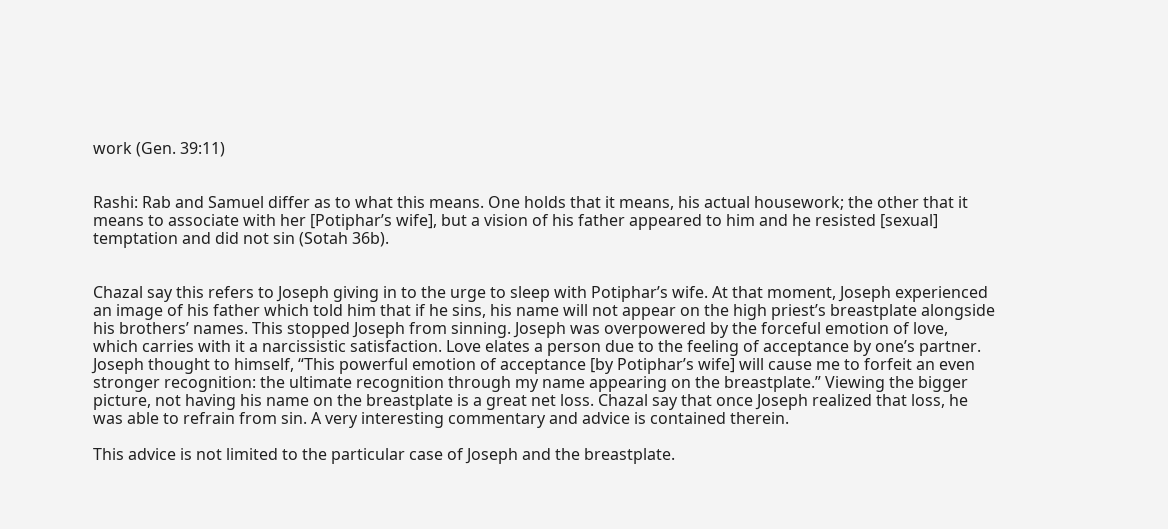work (Gen. 39:11)


Rashi: Rab and Samuel differ as to what this means. One holds that it means, his actual housework; the other that it means to associate with her [Potiphar’s wife], but a vision of his father appeared to him and he resisted [sexual] temptation and did not sin (Sotah 36b).


Chazal say this refers to Joseph giving in to the urge to sleep with Potiphar’s wife. At that moment, Joseph experienced an image of his father which told him that if he sins, his name will not appear on the high priest’s breastplate alongside his brothers’ names. This stopped Joseph from sinning. Joseph was overpowered by the forceful emotion of love, which carries with it a narcissistic satisfaction. Love elates a person due to the feeling of acceptance by one’s partner. Joseph thought to himself, “This powerful emotion of acceptance [by Potiphar’s wife] will cause me to forfeit an even stronger recognition: the ultimate recognition through my name appearing on the breastplate.” Viewing the bigger picture, not having his name on the breastplate is a great net loss. Chazal say that once Joseph realized that loss, he was able to refrain from sin. A very interesting commentary and advice is contained therein.

This advice is not limited to the particular case of Joseph and the breastplate.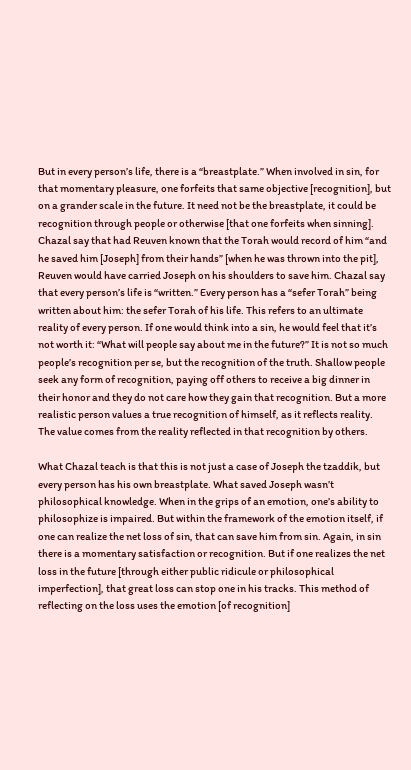But in every person’s life, there is a “breastplate.” When involved in sin, for that momentary pleasure, one forfeits that same objective [recognition], but on a grander scale in the future. It need not be the breastplate, it could be recognition through people or otherwise [that one forfeits when sinning]. Chazal say that had Reuven known that the Torah would record of him “and he saved him [Joseph] from their hands” [when he was thrown into the pit], Reuven would have carried Joseph on his shoulders to save him. Chazal say that every person’s life is “written.” Every person has a “sefer Torah” being written about him: the sefer Torah of his life. This refers to an ultimate reality of every person. If one would think into a sin, he would feel that it’s not worth it: “What will people say about me in the future?” It is not so much people’s recognition per se, but the recognition of the truth. Shallow people seek any form of recognition, paying off others to receive a big dinner in their honor and they do not care how they gain that recognition. But a more realistic person values a true recognition of himself, as it reflects reality. The value comes from the reality reflected in that recognition by others.

What Chazal teach is that this is not just a case of Joseph the tzaddik, but every person has his own breastplate. What saved Joseph wasn’t philosophical knowledge. When in the grips of an emotion, one’s ability to philosophize is impaired. But within the framework of the emotion itself, if one can realize the net loss of sin, that can save him from sin. Again, in sin there is a momentary satisfaction or recognition. But if one realizes the net loss in the future [through either public ridicule or philosophical imperfection], that great loss can stop one in his tracks. This method of reflecting on the loss uses the emotion [of recognition]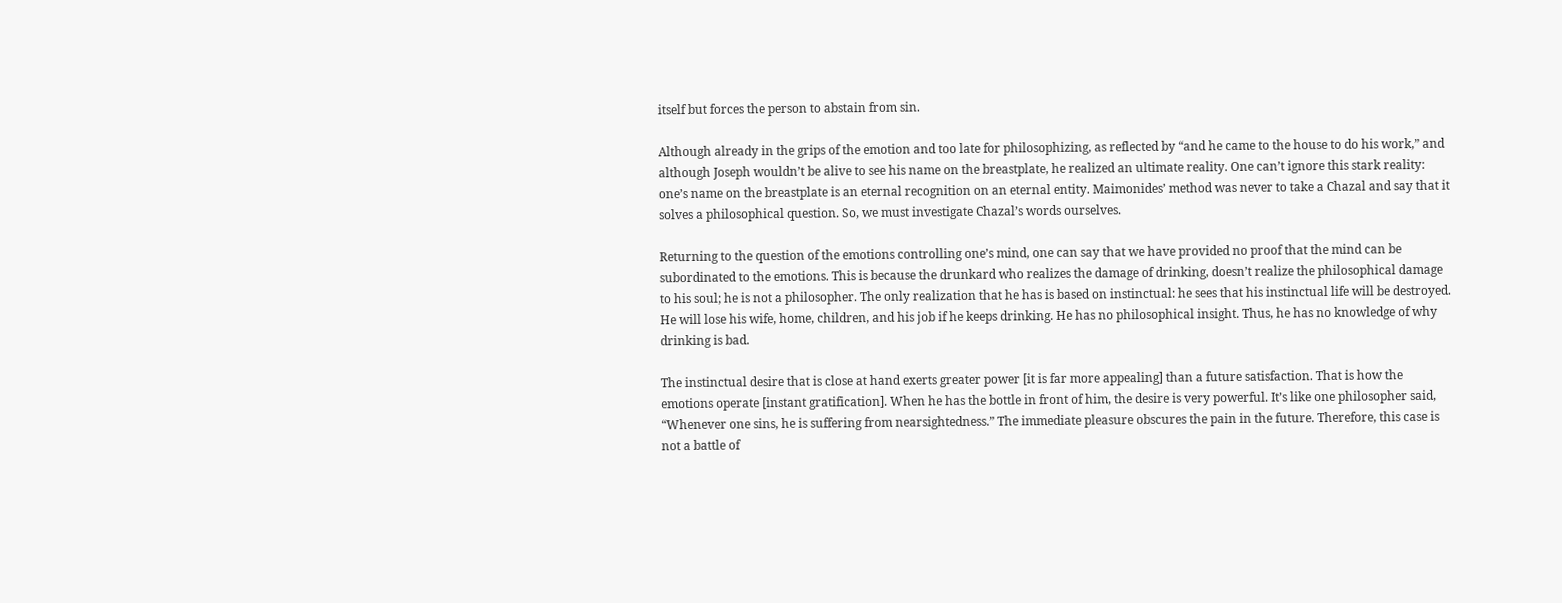itself but forces the person to abstain from sin.

Although already in the grips of the emotion and too late for philosophizing, as reflected by “and he came to the house to do his work,” and although Joseph wouldn’t be alive to see his name on the breastplate, he realized an ultimate reality. One can’t ignore this stark reality: one’s name on the breastplate is an eternal recognition on an eternal entity. Maimonides’ method was never to take a Chazal and say that it solves a philosophical question. So, we must investigate Chazal’s words ourselves.

Returning to the question of the emotions controlling one’s mind, one can say that we have provided no proof that the mind can be subordinated to the emotions. This is because the drunkard who realizes the damage of drinking, doesn’t realize the philosophical damage to his soul; he is not a philosopher. The only realization that he has is based on instinctual: he sees that his instinctual life will be destroyed. He will lose his wife, home, children, and his job if he keeps drinking. He has no philosophical insight. Thus, he has no knowledge of why drinking is bad.

The instinctual desire that is close at hand exerts greater power [it is far more appealing] than a future satisfaction. That is how the emotions operate [instant gratification]. When he has the bottle in front of him, the desire is very powerful. It’s like one philosopher said, “Whenever one sins, he is suffering from nearsightedness.” The immediate pleasure obscures the pain in the future. Therefore, this case is not a battle of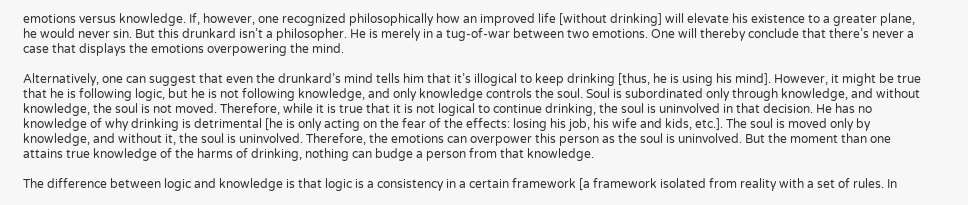emotions versus knowledge. If, however, one recognized philosophically how an improved life [without drinking] will elevate his existence to a greater plane, he would never sin. But this drunkard isn’t a philosopher. He is merely in a tug-of-war between two emotions. One will thereby conclude that there’s never a case that displays the emotions overpowering the mind.

Alternatively, one can suggest that even the drunkard’s mind tells him that it’s illogical to keep drinking [thus, he is using his mind]. However, it might be true that he is following logic, but he is not following knowledge, and only knowledge controls the soul. Soul is subordinated only through knowledge, and without knowledge, the soul is not moved. Therefore, while it is true that it is not logical to continue drinking, the soul is uninvolved in that decision. He has no knowledge of why drinking is detrimental [he is only acting on the fear of the effects: losing his job, his wife and kids, etc.]. The soul is moved only by knowledge, and without it, the soul is uninvolved. Therefore, the emotions can overpower this person as the soul is uninvolved. But the moment than one attains true knowledge of the harms of drinking, nothing can budge a person from that knowledge.

The difference between logic and knowledge is that logic is a consistency in a certain framework [a framework isolated from reality with a set of rules. In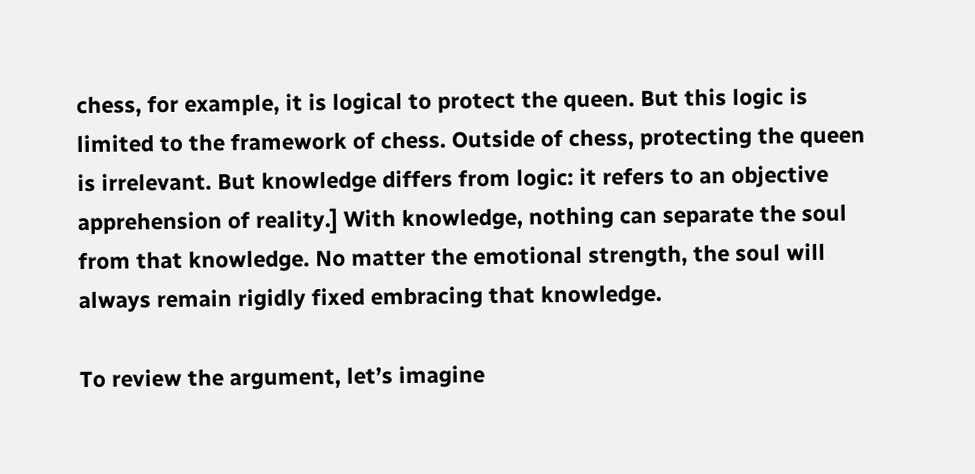chess, for example, it is logical to protect the queen. But this logic is limited to the framework of chess. Outside of chess, protecting the queen is irrelevant. But knowledge differs from logic: it refers to an objective apprehension of reality.] With knowledge, nothing can separate the soul from that knowledge. No matter the emotional strength, the soul will always remain rigidly fixed embracing that knowledge.

To review the argument, let’s imagine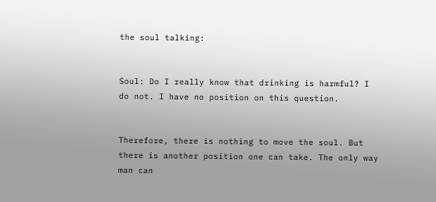the soul talking:


Soul: Do I really know that drinking is harmful? I do not. I have no position on this question.


Therefore, there is nothing to move the soul. But there is another position one can take. The only way man can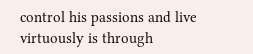control his passions and live virtuously is through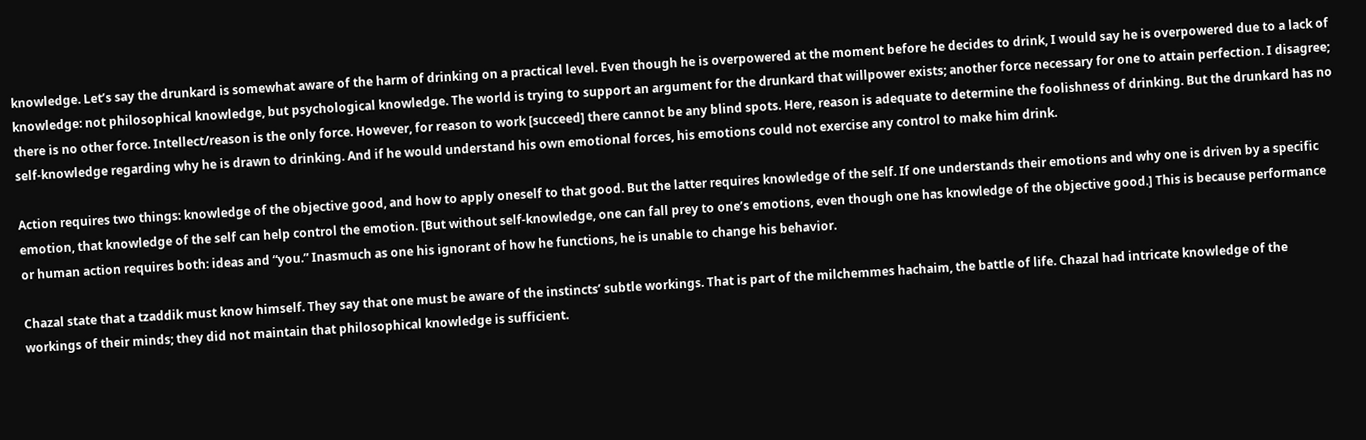knowledge. Let’s say the drunkard is somewhat aware of the harm of drinking on a practical level. Even though he is overpowered at the moment before he decides to drink, I would say he is overpowered due to a lack of knowledge: not philosophical knowledge, but psychological knowledge. The world is trying to support an argument for the drunkard that willpower exists; another force necessary for one to attain perfection. I disagree; there is no other force. Intellect/reason is the only force. However, for reason to work [succeed] there cannot be any blind spots. Here, reason is adequate to determine the foolishness of drinking. But the drunkard has no self-knowledge regarding why he is drawn to drinking. And if he would understand his own emotional forces, his emotions could not exercise any control to make him drink.

Action requires two things: knowledge of the objective good, and how to apply oneself to that good. But the latter requires knowledge of the self. If one understands their emotions and why one is driven by a specific emotion, that knowledge of the self can help control the emotion. [But without self-knowledge, one can fall prey to one’s emotions, even though one has knowledge of the objective good.] This is because performance or human action requires both: ideas and “you.” Inasmuch as one his ignorant of how he functions, he is unable to change his behavior.

Chazal state that a tzaddik must know himself. They say that one must be aware of the instincts’ subtle workings. That is part of the milchemmes hachaim, the battle of life. Chazal had intricate knowledge of the workings of their minds; they did not maintain that philosophical knowledge is sufficient.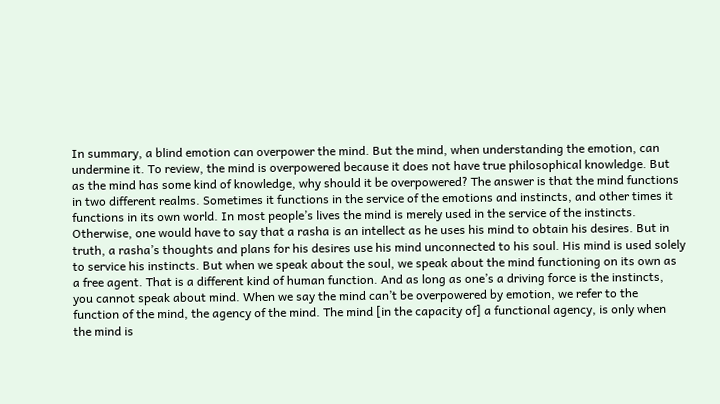In summary, a blind emotion can overpower the mind. But the mind, when understanding the emotion, can undermine it. To review, the mind is overpowered because it does not have true philosophical knowledge. But as the mind has some kind of knowledge, why should it be overpowered? The answer is that the mind functions in two different realms. Sometimes it functions in the service of the emotions and instincts, and other times it functions in its own world. In most people’s lives the mind is merely used in the service of the instincts. Otherwise, one would have to say that a rasha is an intellect as he uses his mind to obtain his desires. But in truth, a rasha’s thoughts and plans for his desires use his mind unconnected to his soul. His mind is used solely to service his instincts. But when we speak about the soul, we speak about the mind functioning on its own as a free agent. That is a different kind of human function. And as long as one’s a driving force is the instincts, you cannot speak about mind. When we say the mind can’t be overpowered by emotion, we refer to the function of the mind, the agency of the mind. The mind [in the capacity of] a functional agency, is only when the mind is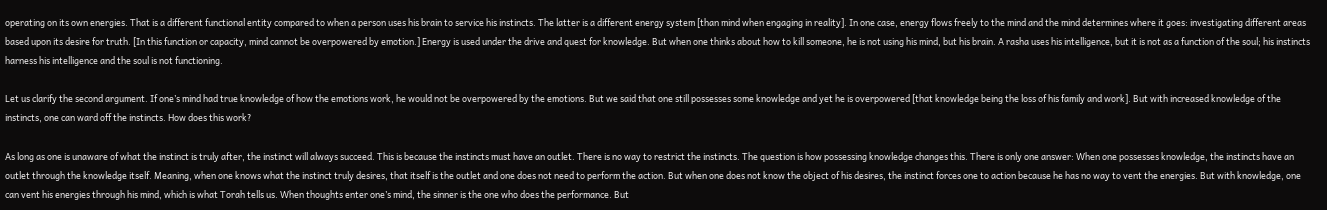operating on its own energies. That is a different functional entity compared to when a person uses his brain to service his instincts. The latter is a different energy system [than mind when engaging in reality]. In one case, energy flows freely to the mind and the mind determines where it goes: investigating different areas based upon its desire for truth. [In this function or capacity, mind cannot be overpowered by emotion.] Energy is used under the drive and quest for knowledge. But when one thinks about how to kill someone, he is not using his mind, but his brain. A rasha uses his intelligence, but it is not as a function of the soul; his instincts harness his intelligence and the soul is not functioning.

Let us clarify the second argument. If one’s mind had true knowledge of how the emotions work, he would not be overpowered by the emotions. But we said that one still possesses some knowledge and yet he is overpowered [that knowledge being the loss of his family and work]. But with increased knowledge of the instincts, one can ward off the instincts. How does this work?

As long as one is unaware of what the instinct is truly after, the instinct will always succeed. This is because the instincts must have an outlet. There is no way to restrict the instincts. The question is how possessing knowledge changes this. There is only one answer: When one possesses knowledge, the instincts have an outlet through the knowledge itself. Meaning, when one knows what the instinct truly desires, that itself is the outlet and one does not need to perform the action. But when one does not know the object of his desires, the instinct forces one to action because he has no way to vent the energies. But with knowledge, one can vent his energies through his mind, which is what Torah tells us. When thoughts enter one’s mind, the sinner is the one who does the performance. But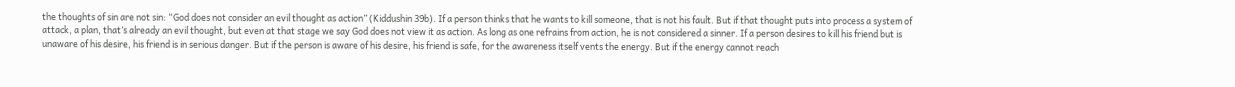the thoughts of sin are not sin: “God does not consider an evil thought as action” (Kiddushin 39b). If a person thinks that he wants to kill someone, that is not his fault. But if that thought puts into process a system of attack, a plan, that’s already an evil thought, but even at that stage we say God does not view it as action. As long as one refrains from action, he is not considered a sinner. If a person desires to kill his friend but is unaware of his desire, his friend is in serious danger. But if the person is aware of his desire, his friend is safe, for the awareness itself vents the energy. But if the energy cannot reach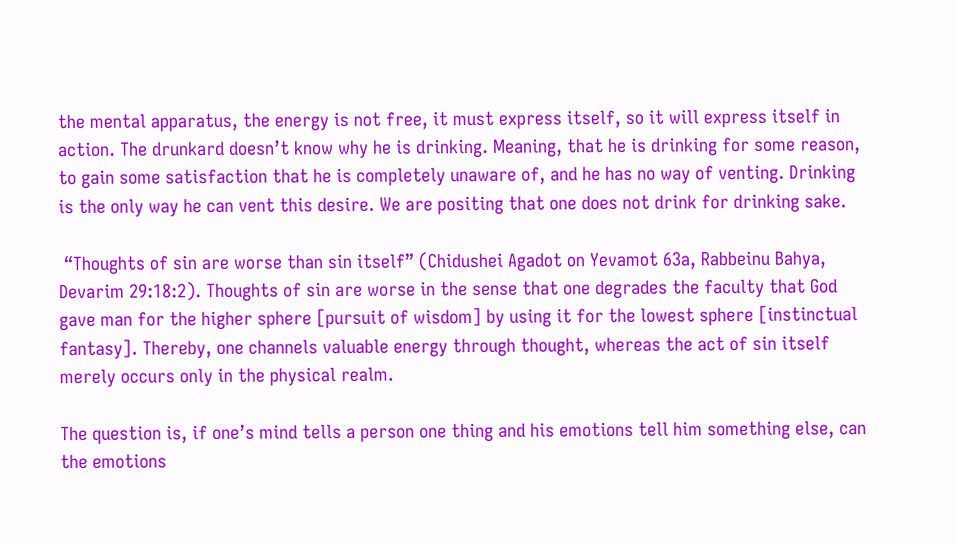the mental apparatus, the energy is not free, it must express itself, so it will express itself in action. The drunkard doesn’t know why he is drinking. Meaning, that he is drinking for some reason, to gain some satisfaction that he is completely unaware of, and he has no way of venting. Drinking is the only way he can vent this desire. We are positing that one does not drink for drinking sake.

 “Thoughts of sin are worse than sin itself” (Chidushei Agadot on Yevamot 63a, Rabbeinu Bahya, Devarim 29:18:2). Thoughts of sin are worse in the sense that one degrades the faculty that God gave man for the higher sphere [pursuit of wisdom] by using it for the lowest sphere [instinctual fantasy]. Thereby, one channels valuable energy through thought, whereas the act of sin itself merely occurs only in the physical realm.

The question is, if one’s mind tells a person one thing and his emotions tell him something else, can the emotions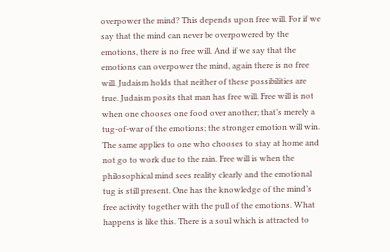overpower the mind? This depends upon free will. For if we say that the mind can never be overpowered by the emotions, there is no free will. And if we say that the emotions can overpower the mind, again there is no free will. Judaism holds that neither of these possibilities are true. Judaism posits that man has free will. Free will is not when one chooses one food over another; that’s merely a tug-of-war of the emotions; the stronger emotion will win. The same applies to one who chooses to stay at home and not go to work due to the rain. Free will is when the philosophical mind sees reality clearly and the emotional tug is still present. One has the knowledge of the mind’s free activity together with the pull of the emotions. What happens is like this. There is a soul which is attracted to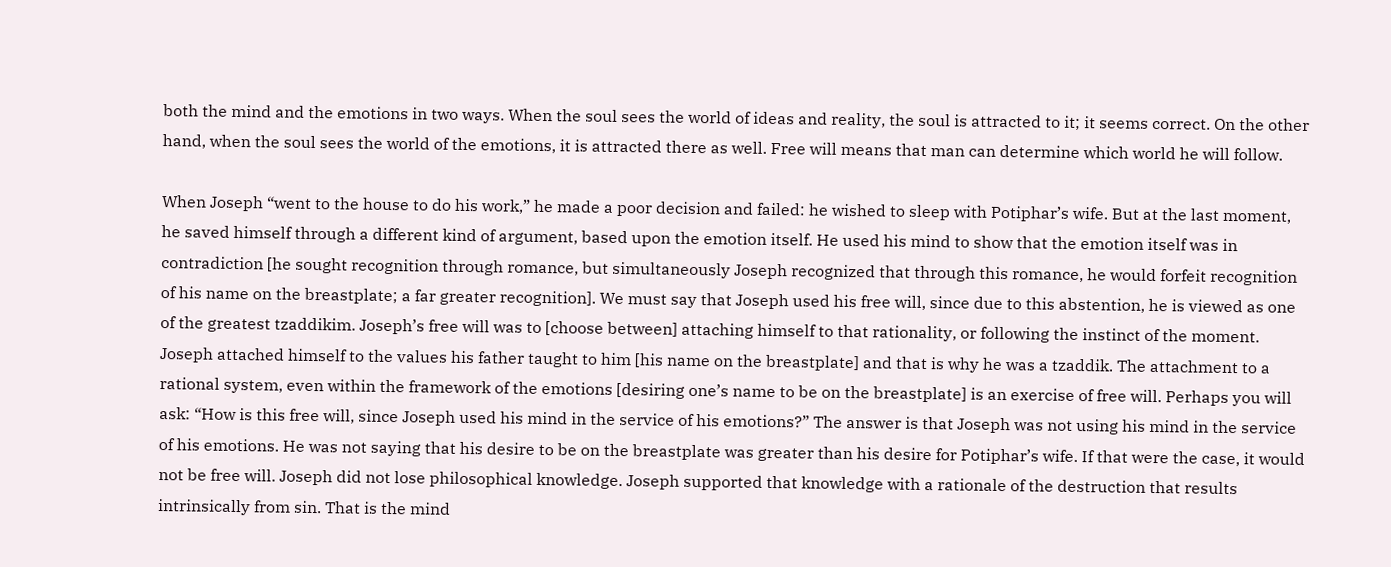both the mind and the emotions in two ways. When the soul sees the world of ideas and reality, the soul is attracted to it; it seems correct. On the other hand, when the soul sees the world of the emotions, it is attracted there as well. Free will means that man can determine which world he will follow.

When Joseph “went to the house to do his work,” he made a poor decision and failed: he wished to sleep with Potiphar’s wife. But at the last moment, he saved himself through a different kind of argument, based upon the emotion itself. He used his mind to show that the emotion itself was in contradiction [he sought recognition through romance, but simultaneously Joseph recognized that through this romance, he would forfeit recognition of his name on the breastplate; a far greater recognition]. We must say that Joseph used his free will, since due to this abstention, he is viewed as one of the greatest tzaddikim. Joseph’s free will was to [choose between] attaching himself to that rationality, or following the instinct of the moment. Joseph attached himself to the values his father taught to him [his name on the breastplate] and that is why he was a tzaddik. The attachment to a rational system, even within the framework of the emotions [desiring one’s name to be on the breastplate] is an exercise of free will. Perhaps you will ask: “How is this free will, since Joseph used his mind in the service of his emotions?” The answer is that Joseph was not using his mind in the service of his emotions. He was not saying that his desire to be on the breastplate was greater than his desire for Potiphar’s wife. If that were the case, it would not be free will. Joseph did not lose philosophical knowledge. Joseph supported that knowledge with a rationale of the destruction that results intrinsically from sin. That is the mind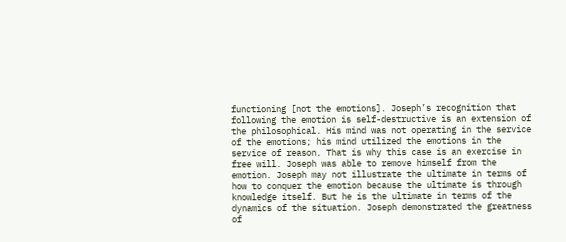functioning [not the emotions]. Joseph’s recognition that following the emotion is self-destructive is an extension of the philosophical. His mind was not operating in the service of the emotions; his mind utilized the emotions in the service of reason. That is why this case is an exercise in free will. Joseph was able to remove himself from the emotion. Joseph may not illustrate the ultimate in terms of how to conquer the emotion because the ultimate is through knowledge itself. But he is the ultimate in terms of the dynamics of the situation. Joseph demonstrated the greatness of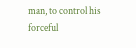man, to control his forceful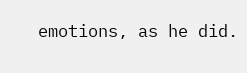emotions, as he did.